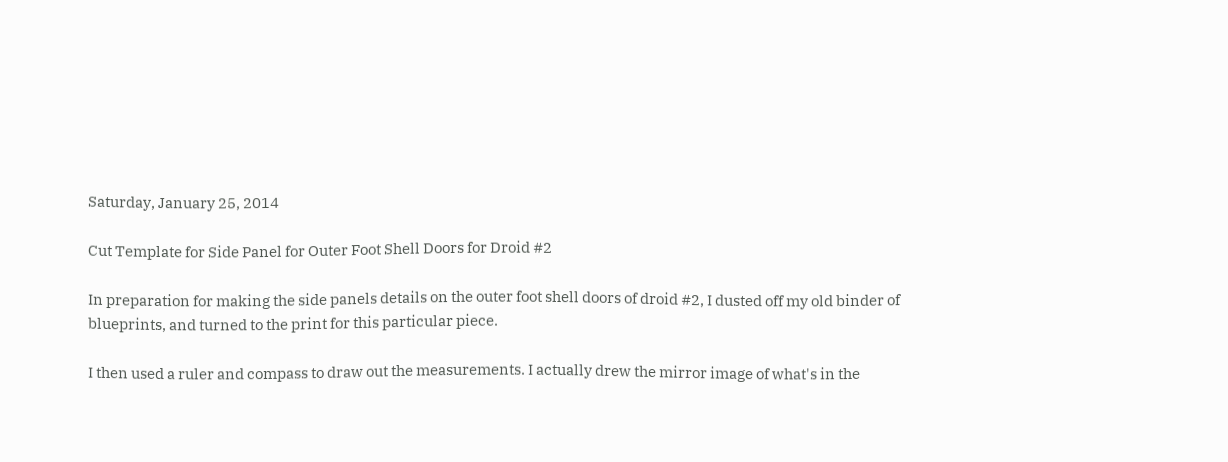Saturday, January 25, 2014

Cut Template for Side Panel for Outer Foot Shell Doors for Droid #2

In preparation for making the side panels details on the outer foot shell doors of droid #2, I dusted off my old binder of blueprints, and turned to the print for this particular piece.

I then used a ruler and compass to draw out the measurements. I actually drew the mirror image of what's in the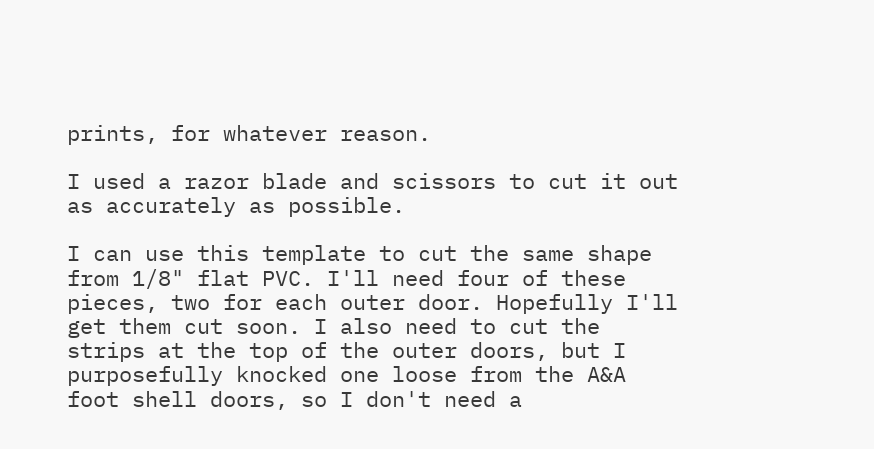prints, for whatever reason.

I used a razor blade and scissors to cut it out as accurately as possible.

I can use this template to cut the same shape from 1/8" flat PVC. I'll need four of these pieces, two for each outer door. Hopefully I'll get them cut soon. I also need to cut the strips at the top of the outer doors, but I purposefully knocked one loose from the A&A foot shell doors, so I don't need a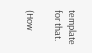template for that.

(How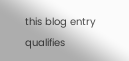this blog entry qualifies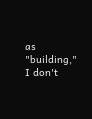as "building," I don't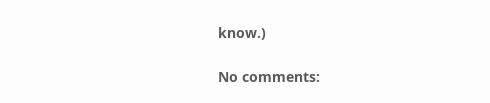know.)

No comments: